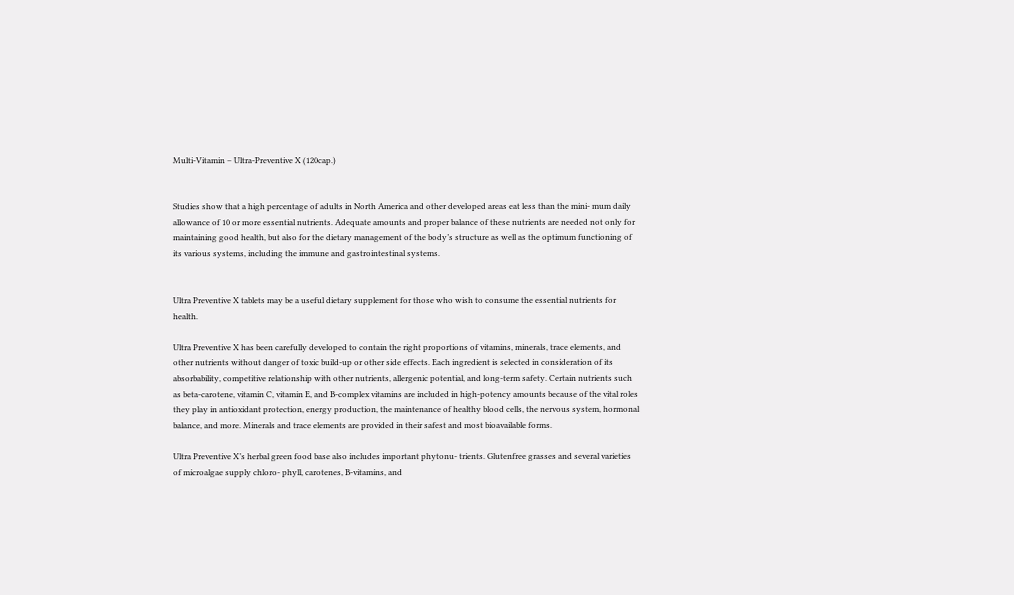Multi-Vitamin – Ultra-Preventive X (120cap.)


Studies show that a high percentage of adults in North America and other developed areas eat less than the mini- mum daily allowance of 10 or more essential nutrients. Adequate amounts and proper balance of these nutrients are needed not only for maintaining good health, but also for the dietary management of the body’s structure as well as the optimum functioning of its various systems, including the immune and gastrointestinal systems.


Ultra Preventive X tablets may be a useful dietary supplement for those who wish to consume the essential nutrients for health.

Ultra Preventive X has been carefully developed to contain the right proportions of vitamins, minerals, trace elements, and other nutrients without danger of toxic build-up or other side effects. Each ingredient is selected in consideration of its absorbability, competitive relationship with other nutrients, allergenic potential, and long-term safety. Certain nutrients such as beta-carotene, vitamin C, vitamin E, and B-complex vitamins are included in high-potency amounts because of the vital roles they play in antioxidant protection, energy production, the maintenance of healthy blood cells, the nervous system, hormonal balance, and more. Minerals and trace elements are provided in their safest and most bioavailable forms.

Ultra Preventive X’s herbal green food base also includes important phytonu- trients. Glutenfree grasses and several varieties of microalgae supply chloro- phyll, carotenes, B-vitamins, and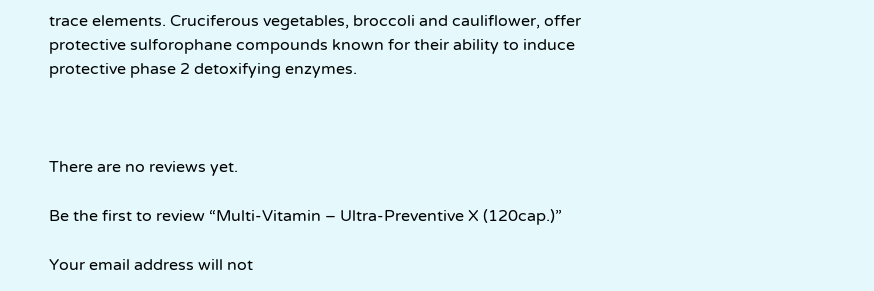trace elements. Cruciferous vegetables, broccoli and cauliflower, offer protective sulforophane compounds known for their ability to induce protective phase 2 detoxifying enzymes.



There are no reviews yet.

Be the first to review “Multi-Vitamin – Ultra-Preventive X (120cap.)”

Your email address will not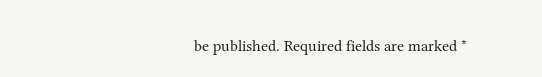be published. Required fields are marked *